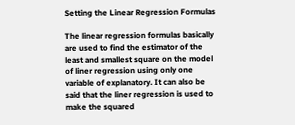Setting the Linear Regression Formulas

The linear regression formulas basically are used to find the estimator of the least and smallest square on the model of liner regression using only one variable of explanatory. It can also be said that the liner regression is used to make the squared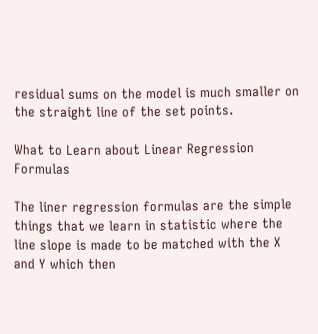residual sums on the model is much smaller on the straight line of the set points.

What to Learn about Linear Regression Formulas

The liner regression formulas are the simple things that we learn in statistic where the line slope is made to be matched with the X and Y which then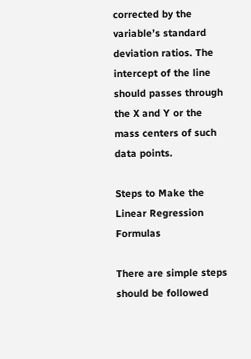corrected by the variable’s standard deviation ratios. The intercept of the line should passes through the X and Y or the mass centers of such data points.

Steps to Make the Linear Regression Formulas

There are simple steps should be followed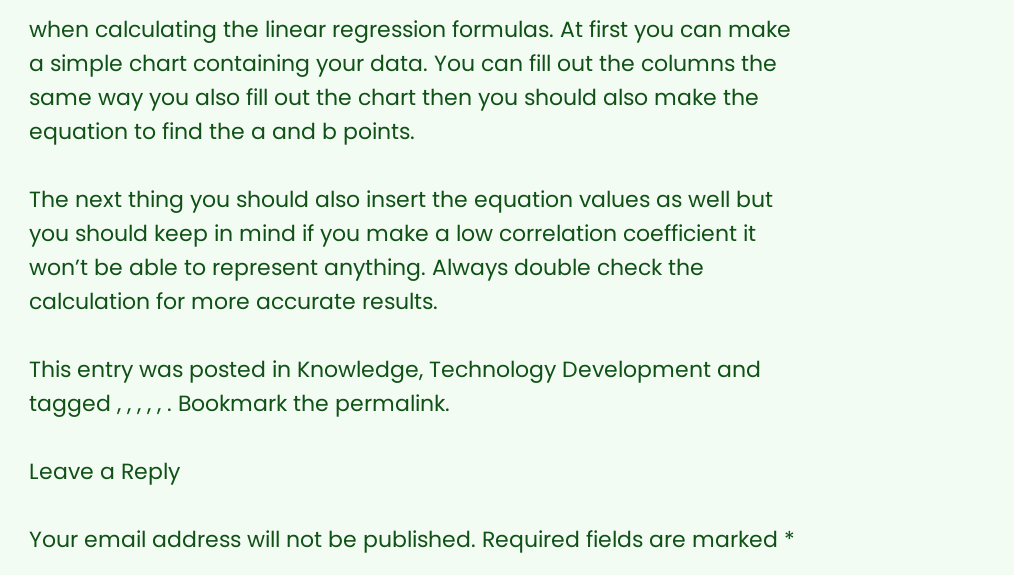when calculating the linear regression formulas. At first you can make a simple chart containing your data. You can fill out the columns the same way you also fill out the chart then you should also make the equation to find the a and b points.

The next thing you should also insert the equation values as well but you should keep in mind if you make a low correlation coefficient it won’t be able to represent anything. Always double check the calculation for more accurate results.

This entry was posted in Knowledge, Technology Development and tagged , , , , , . Bookmark the permalink.

Leave a Reply

Your email address will not be published. Required fields are marked *